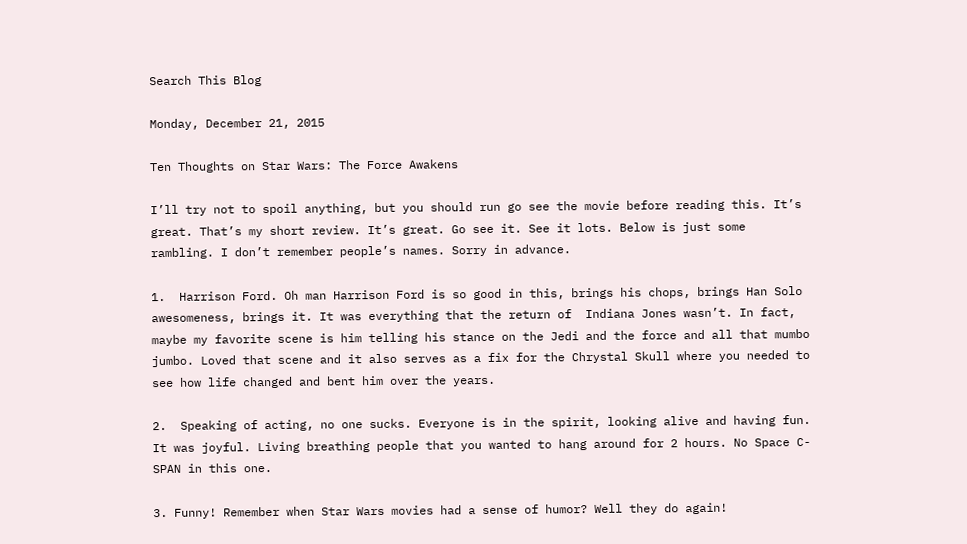Search This Blog

Monday, December 21, 2015

Ten Thoughts on Star Wars: The Force Awakens

I’ll try not to spoil anything, but you should run go see the movie before reading this. It’s great. That’s my short review. It’s great. Go see it. See it lots. Below is just some rambling. I don’t remember people’s names. Sorry in advance.

1.  Harrison Ford. Oh man Harrison Ford is so good in this, brings his chops, brings Han Solo awesomeness, brings it. It was everything that the return of  Indiana Jones wasn’t. In fact, maybe my favorite scene is him telling his stance on the Jedi and the force and all that mumbo jumbo. Loved that scene and it also serves as a fix for the Chrystal Skull where you needed to see how life changed and bent him over the years.

2.  Speaking of acting, no one sucks. Everyone is in the spirit, looking alive and having fun. It was joyful. Living breathing people that you wanted to hang around for 2 hours. No Space C-SPAN in this one.

3. Funny! Remember when Star Wars movies had a sense of humor? Well they do again!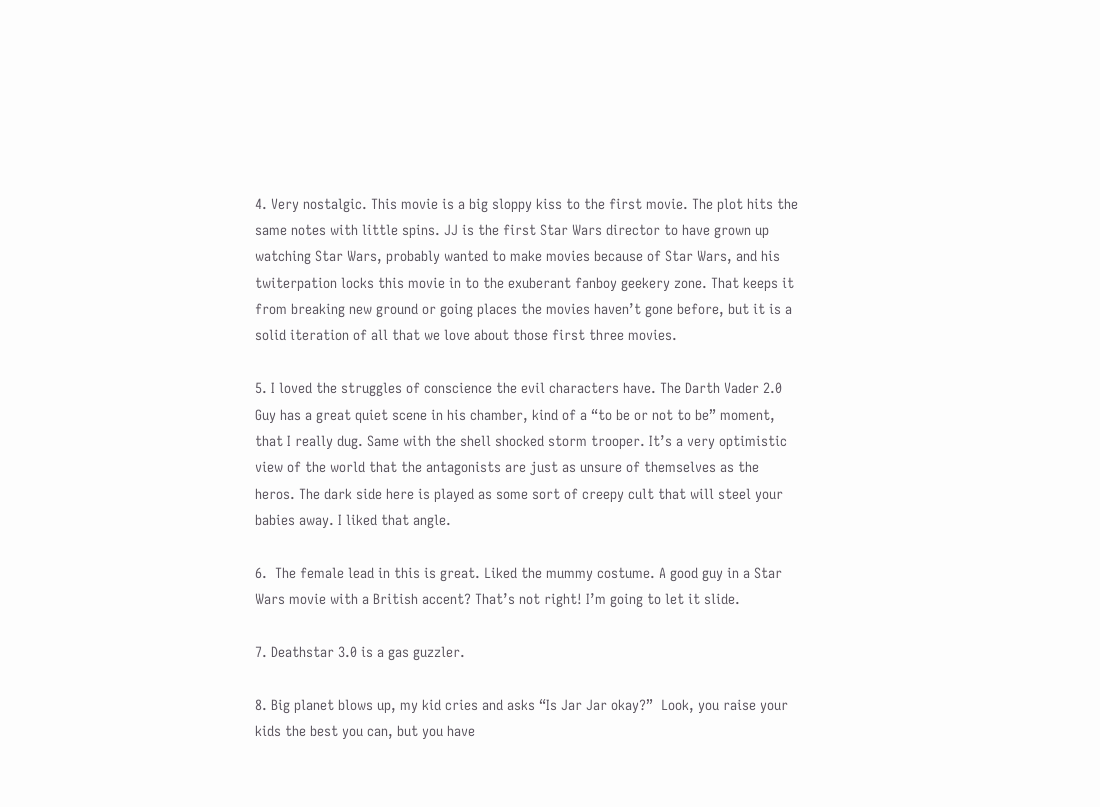4. Very nostalgic. This movie is a big sloppy kiss to the first movie. The plot hits the same notes with little spins. JJ is the first Star Wars director to have grown up watching Star Wars, probably wanted to make movies because of Star Wars, and his twiterpation locks this movie in to the exuberant fanboy geekery zone. That keeps it from breaking new ground or going places the movies haven’t gone before, but it is a solid iteration of all that we love about those first three movies.

5. I loved the struggles of conscience the evil characters have. The Darth Vader 2.0 Guy has a great quiet scene in his chamber, kind of a “to be or not to be” moment, that I really dug. Same with the shell shocked storm trooper. It’s a very optimistic view of the world that the antagonists are just as unsure of themselves as the heros. The dark side here is played as some sort of creepy cult that will steel your babies away. I liked that angle.

6.  The female lead in this is great. Liked the mummy costume. A good guy in a Star Wars movie with a British accent? That’s not right! I’m going to let it slide.

7. Deathstar 3.0 is a gas guzzler.

8. Big planet blows up, my kid cries and asks “Is Jar Jar okay?”  Look, you raise your kids the best you can, but you have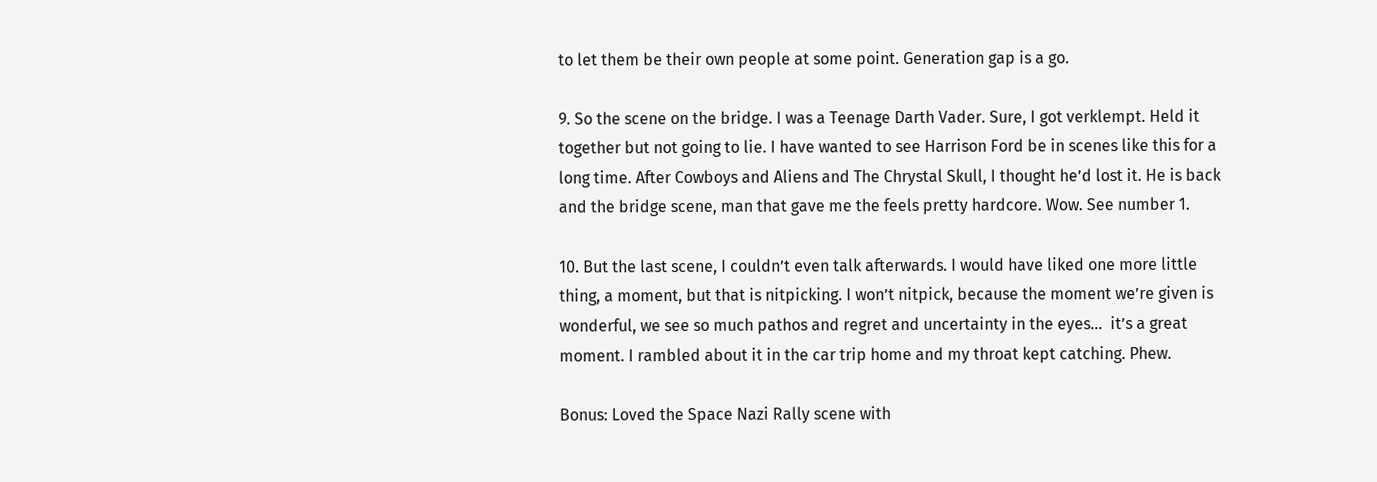to let them be their own people at some point. Generation gap is a go.

9. So the scene on the bridge. I was a Teenage Darth Vader. Sure, I got verklempt. Held it together but not going to lie. I have wanted to see Harrison Ford be in scenes like this for a long time. After Cowboys and Aliens and The Chrystal Skull, I thought he’d lost it. He is back and the bridge scene, man that gave me the feels pretty hardcore. Wow. See number 1.

10. But the last scene, I couldn’t even talk afterwards. I would have liked one more little thing, a moment, but that is nitpicking. I won’t nitpick, because the moment we’re given is wonderful, we see so much pathos and regret and uncertainty in the eyes…  it’s a great moment. I rambled about it in the car trip home and my throat kept catching. Phew.

Bonus: Loved the Space Nazi Rally scene with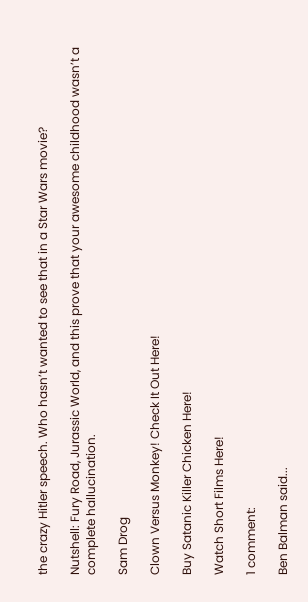the crazy Hitler speech. Who hasn’t wanted to see that in a Star Wars movie?

Nutshell: Fury Road, Jurassic World, and this prove that your awesome childhood wasn’t a complete hallucination.

Sam Drog

Clown Versus Monkey! Check It Out Here!

Buy Satanic Killer Chicken Here!

Watch Short Films Here!

1 comment:

Ben Balman said...